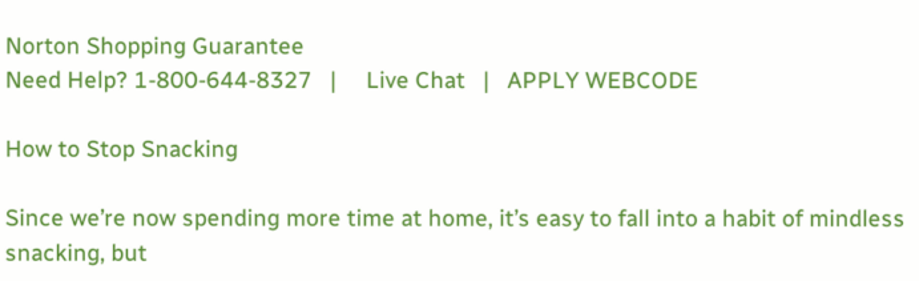Norton Shopping Guarantee
Need Help? 1-800-644-8327   |     Live Chat   |   APPLY WEBCODE

How to Stop Snacking

Since we’re now spending more time at home, it’s easy to fall into a habit of mindless snacking, but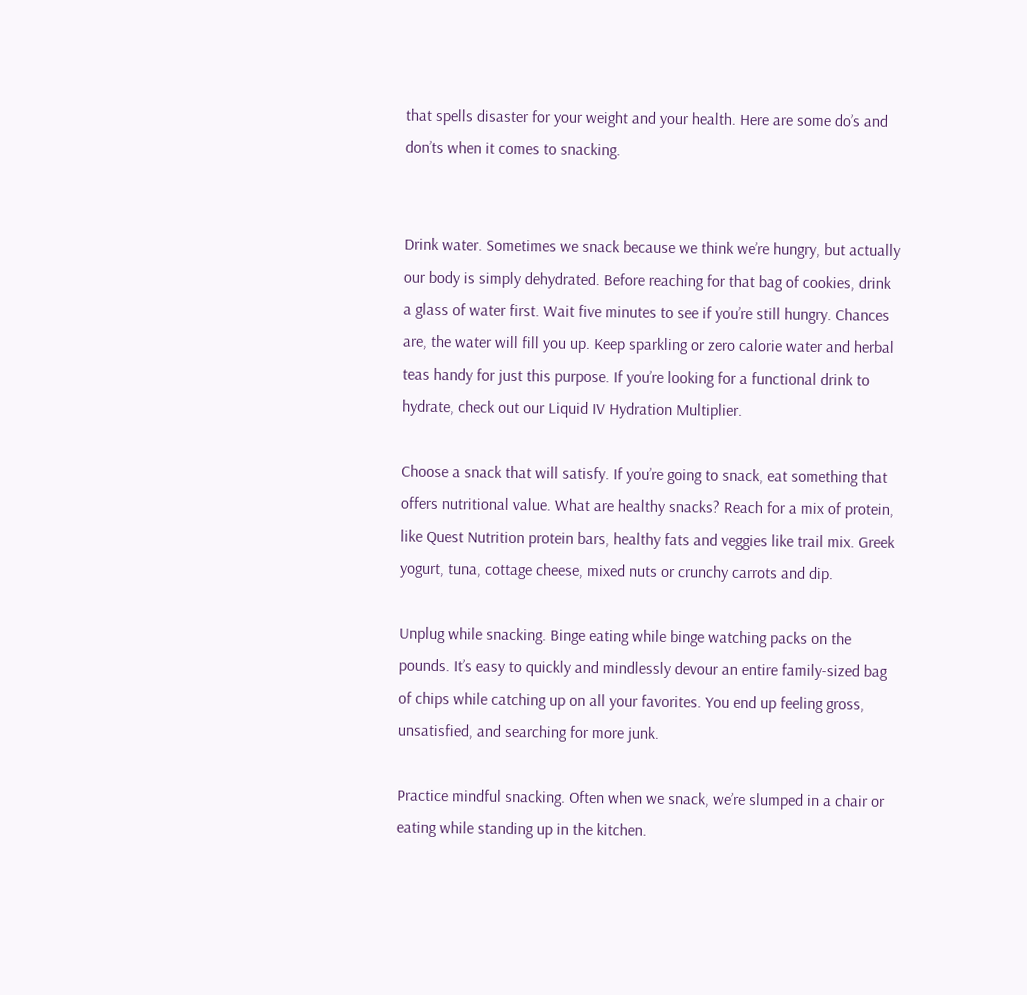that spells disaster for your weight and your health. Here are some do’s and don’ts when it comes to snacking.


Drink water. Sometimes we snack because we think we’re hungry, but actually our body is simply dehydrated. Before reaching for that bag of cookies, drink a glass of water first. Wait five minutes to see if you’re still hungry. Chances are, the water will fill you up. Keep sparkling or zero calorie water and herbal teas handy for just this purpose. If you’re looking for a functional drink to hydrate, check out our Liquid IV Hydration Multiplier.

Choose a snack that will satisfy. If you’re going to snack, eat something that offers nutritional value. What are healthy snacks? Reach for a mix of protein, like Quest Nutrition protein bars, healthy fats and veggies like trail mix. Greek yogurt, tuna, cottage cheese, mixed nuts or crunchy carrots and dip.

Unplug while snacking. Binge eating while binge watching packs on the pounds. It’s easy to quickly and mindlessly devour an entire family-sized bag of chips while catching up on all your favorites. You end up feeling gross, unsatisfied, and searching for more junk.

Practice mindful snacking. Often when we snack, we’re slumped in a chair or eating while standing up in the kitchen.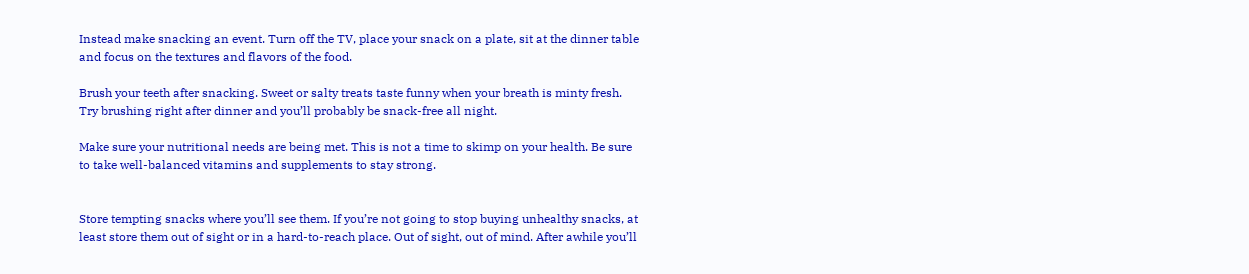Instead make snacking an event. Turn off the TV, place your snack on a plate, sit at the dinner table and focus on the textures and flavors of the food.

Brush your teeth after snacking. Sweet or salty treats taste funny when your breath is minty fresh. Try brushing right after dinner and you’ll probably be snack-free all night.

Make sure your nutritional needs are being met. This is not a time to skimp on your health. Be sure to take well-balanced vitamins and supplements to stay strong.


Store tempting snacks where you’ll see them. If you’re not going to stop buying unhealthy snacks, at least store them out of sight or in a hard-to-reach place. Out of sight, out of mind. After awhile you’ll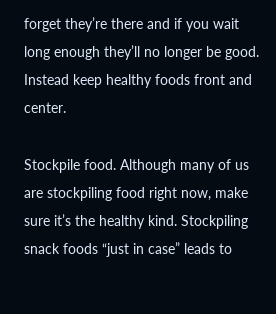forget they’re there and if you wait long enough they’ll no longer be good. Instead keep healthy foods front and center.

Stockpile food. Although many of us are stockpiling food right now, make sure it’s the healthy kind. Stockpiling snack foods “just in case” leads to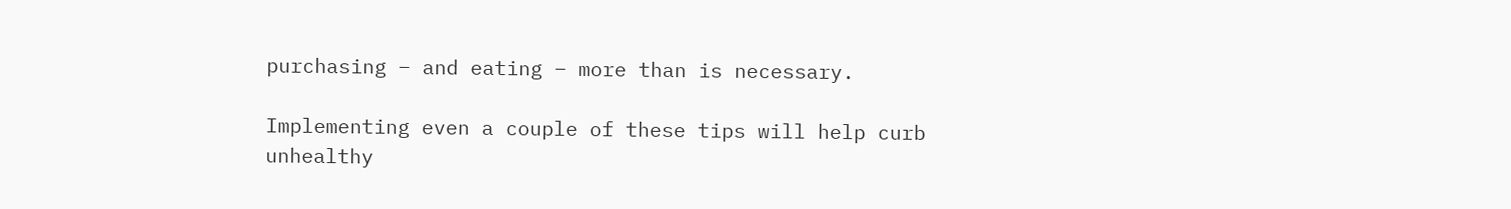purchasing – and eating – more than is necessary.

Implementing even a couple of these tips will help curb unhealthy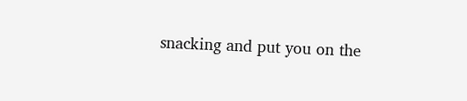snacking and put you on the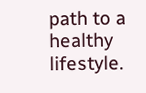path to a healthy lifestyle.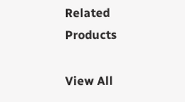Related Products

View All